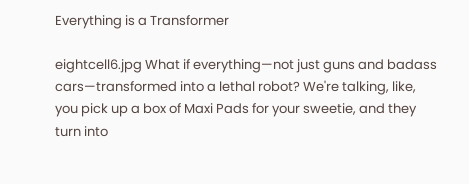Everything is a Transformer

eightcell6.jpg What if everything—not just guns and badass cars—transformed into a lethal robot? We're talking, like, you pick up a box of Maxi Pads for your sweetie, and they turn into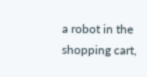a robot in the shopping cart,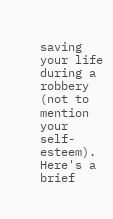saving your life during a robbery (not to mention your self-esteem). Here's a brief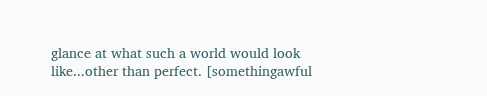glance at what such a world would look like...other than perfect. [somethingawful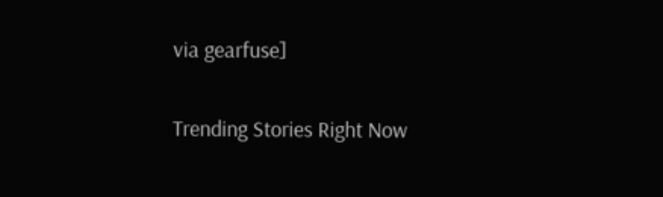via gearfuse]

Trending Stories Right Now